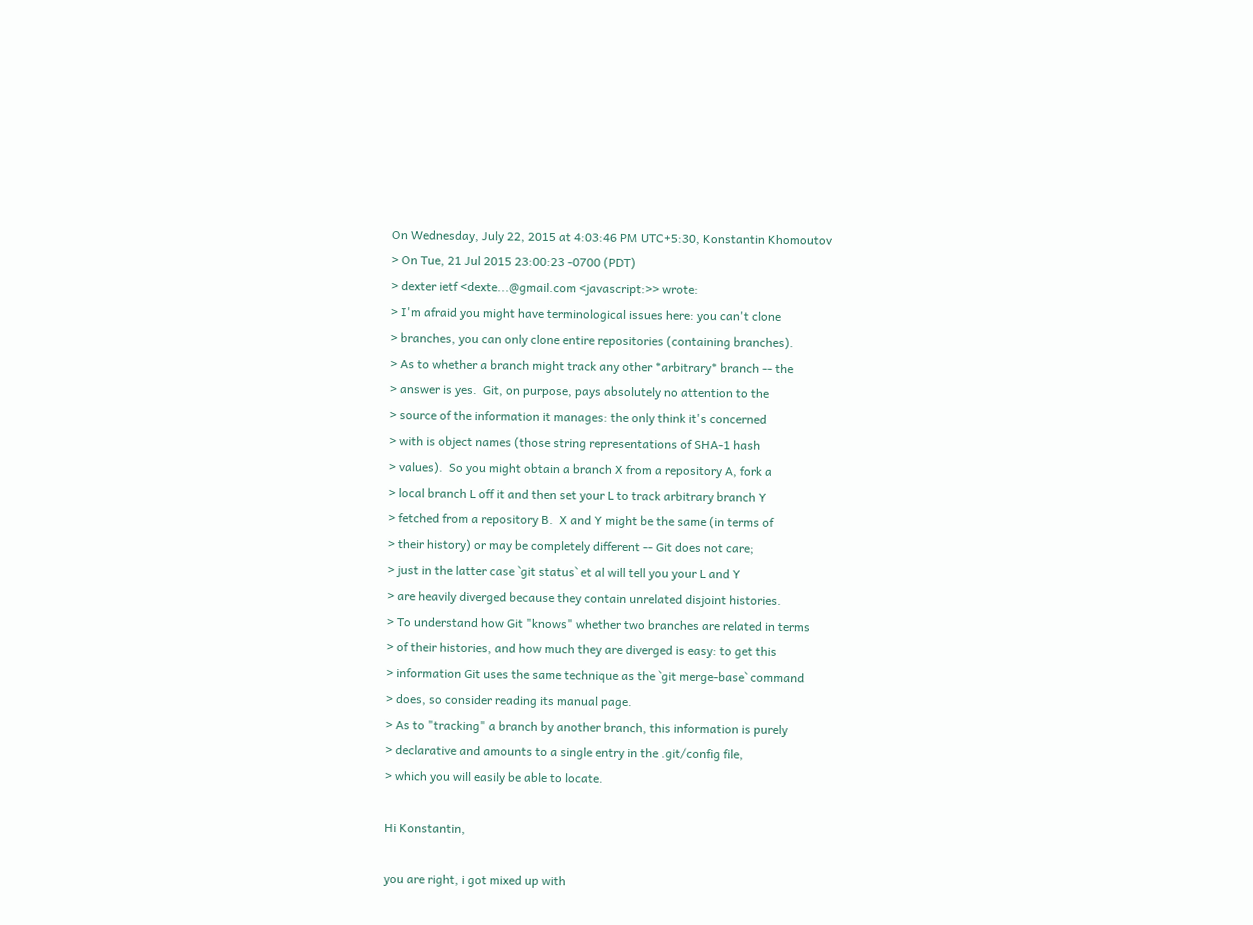On Wednesday, July 22, 2015 at 4:03:46 PM UTC+5:30, Konstantin Khomoutov
> On Tue, 21 Jul 2015 23:00:23 -0700 (PDT)
> dexter ietf <dexte...@gmail.com <javascript:>> wrote:
> I'm afraid you might have terminological issues here: you can't clone
> branches, you can only clone entire repositories (containing branches).
> As to whether a branch might track any other *arbitrary* branch -- the
> answer is yes.  Git, on purpose, pays absolutely no attention to the
> source of the information it manages: the only think it's concerned
> with is object names (those string representations of SHA-1 hash
> values).  So you might obtain a branch X from a repository A, fork a
> local branch L off it and then set your L to track arbitrary branch Y
> fetched from a repository B.  X and Y might be the same (in terms of
> their history) or may be completely different -- Git does not care;
> just in the latter case `git status` et al will tell you your L and Y
> are heavily diverged because they contain unrelated disjoint histories.
> To understand how Git "knows" whether two branches are related in terms
> of their histories, and how much they are diverged is easy: to get this
> information Git uses the same technique as the `git merge-base` command
> does, so consider reading its manual page.
> As to "tracking" a branch by another branch, this information is purely
> declarative and amounts to a single entry in the .git/config file,
> which you will easily be able to locate.

Hi Konstantin,

you are right, i got mixed up with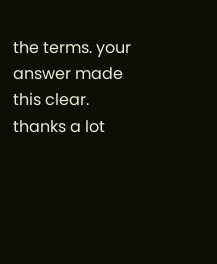the terms. your answer made this clear.
thanks a lot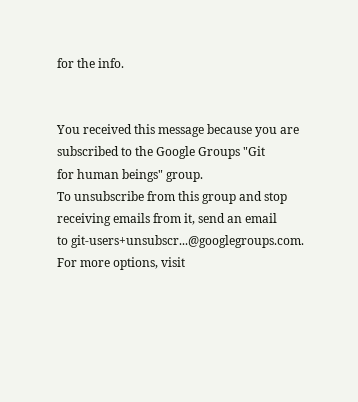for the info.


You received this message because you are subscribed to the Google Groups "Git
for human beings" group.
To unsubscribe from this group and stop receiving emails from it, send an email
to git-users+unsubscr...@googlegroups.com.
For more options, visit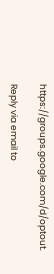https://groups.google.com/d/optout.

Reply via email to